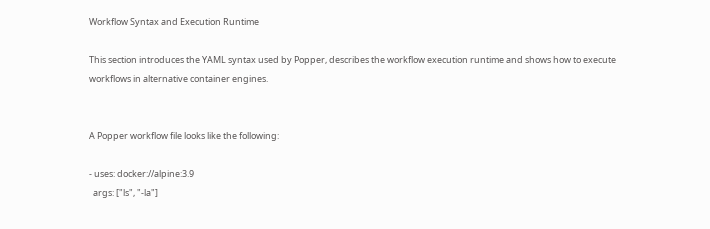Workflow Syntax and Execution Runtime

This section introduces the YAML syntax used by Popper, describes the workflow execution runtime and shows how to execute workflows in alternative container engines.


A Popper workflow file looks like the following:

- uses: docker://alpine:3.9
  args: ["ls", "-la"]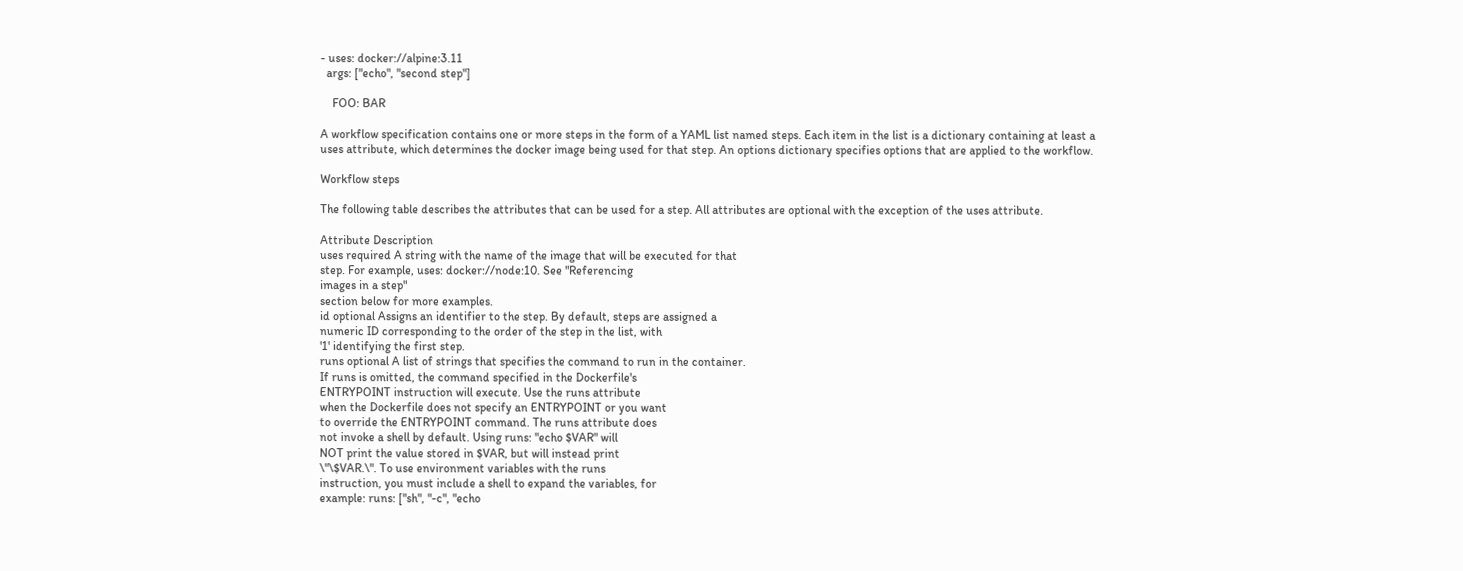- uses: docker://alpine:3.11
  args: ["echo", "second step"]

    FOO: BAR

A workflow specification contains one or more steps in the form of a YAML list named steps. Each item in the list is a dictionary containing at least a uses attribute, which determines the docker image being used for that step. An options dictionary specifies options that are applied to the workflow.

Workflow steps

The following table describes the attributes that can be used for a step. All attributes are optional with the exception of the uses attribute.

Attribute Description
uses required A string with the name of the image that will be executed for that
step. For example, uses: docker://node:10. See "Referencing
images in a step"
section below for more examples.
id optional Assigns an identifier to the step. By default, steps are assigned a
numeric ID corresponding to the order of the step in the list, with
'1' identifying the first step.
runs optional A list of strings that specifies the command to run in the container.
If runs is omitted, the command specified in the Dockerfile's
ENTRYPOINT instruction will execute. Use the runs attribute
when the Dockerfile does not specify an ENTRYPOINT or you want
to override the ENTRYPOINT command. The runs attribute does
not invoke a shell by default. Using runs: "echo $VAR" will
NOT print the value stored in $VAR, but will instead print
\"\$VAR.\". To use environment variables with the runs
instruction, you must include a shell to expand the variables, for
example: runs: ["sh", "-c", "echo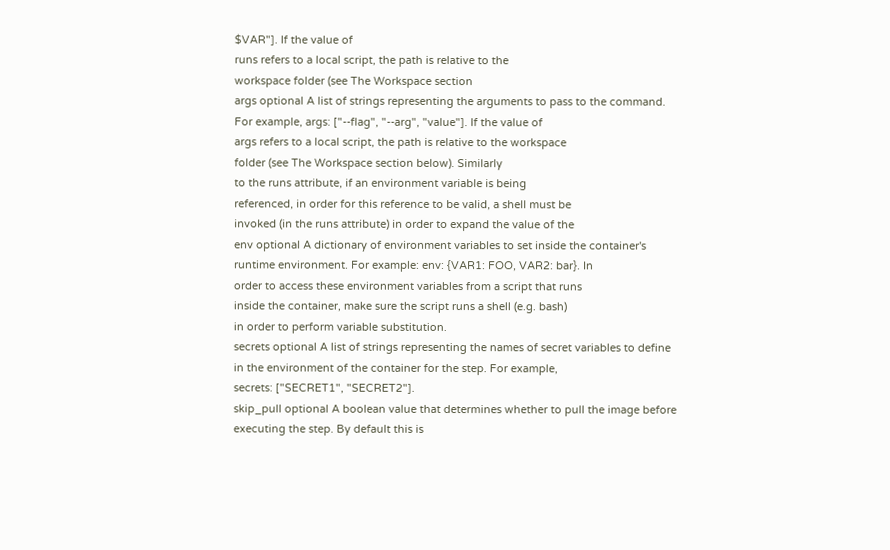$VAR"]. If the value of
runs refers to a local script, the path is relative to the
workspace folder (see The Workspace section
args optional A list of strings representing the arguments to pass to the command.
For example, args: ["--flag", "--arg", "value"]. If the value of
args refers to a local script, the path is relative to the workspace
folder (see The Workspace section below). Similarly
to the runs attribute, if an environment variable is being
referenced, in order for this reference to be valid, a shell must be
invoked (in the runs attribute) in order to expand the value of the
env optional A dictionary of environment variables to set inside the container's
runtime environment. For example: env: {VAR1: FOO, VAR2: bar}. In
order to access these environment variables from a script that runs
inside the container, make sure the script runs a shell (e.g. bash)
in order to perform variable substitution.
secrets optional A list of strings representing the names of secret variables to define
in the environment of the container for the step. For example,
secrets: ["SECRET1", "SECRET2"].
skip_pull optional A boolean value that determines whether to pull the image before
executing the step. By default this is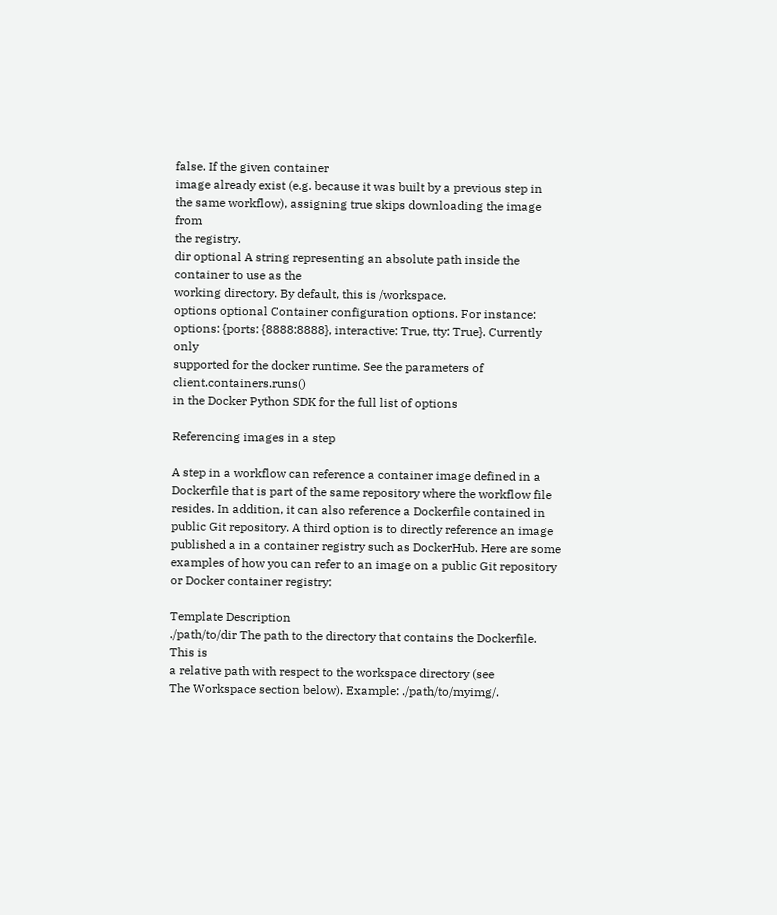false. If the given container
image already exist (e.g. because it was built by a previous step in
the same workflow), assigning true skips downloading the image from
the registry.
dir optional A string representing an absolute path inside the container to use as the
working directory. By default, this is /workspace.
options optional Container configuration options. For instance:
options: {ports: {8888:8888}, interactive: True, tty: True}. Currently only
supported for the docker runtime. See the parameters of client.containers.runs()
in the Docker Python SDK for the full list of options

Referencing images in a step

A step in a workflow can reference a container image defined in a Dockerfile that is part of the same repository where the workflow file resides. In addition, it can also reference a Dockerfile contained in public Git repository. A third option is to directly reference an image published a in a container registry such as DockerHub. Here are some examples of how you can refer to an image on a public Git repository or Docker container registry:

Template Description
./path/to/dir The path to the directory that contains the Dockerfile. This is
a relative path with respect to the workspace directory (see
The Workspace section below). Example: ./path/to/myimg/.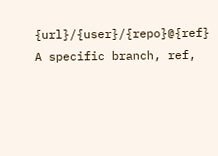{url}/{user}/{repo}@{ref} A specific branch, ref,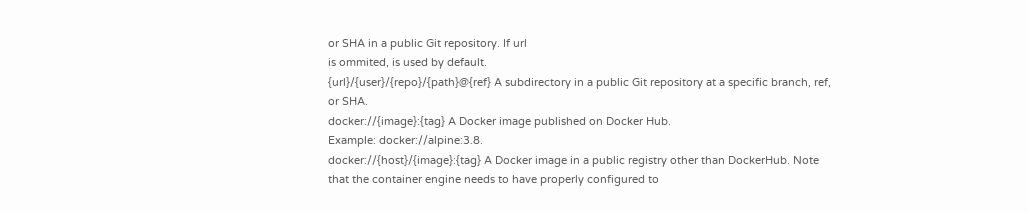or SHA in a public Git repository. If url
is ommited, is used by default.
{url}/{user}/{repo}/{path}@{ref} A subdirectory in a public Git repository at a specific branch, ref,
or SHA.
docker://{image}:{tag} A Docker image published on Docker Hub.
Example: docker://alpine:3.8.
docker://{host}/{image}:{tag} A Docker image in a public registry other than DockerHub. Note
that the container engine needs to have properly configured to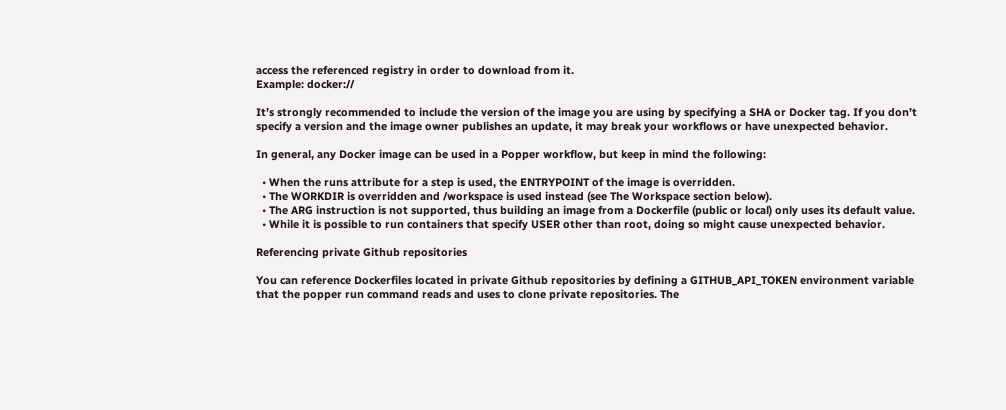access the referenced registry in order to download from it.
Example: docker://

It’s strongly recommended to include the version of the image you are using by specifying a SHA or Docker tag. If you don’t specify a version and the image owner publishes an update, it may break your workflows or have unexpected behavior.

In general, any Docker image can be used in a Popper workflow, but keep in mind the following:

  • When the runs attribute for a step is used, the ENTRYPOINT of the image is overridden.
  • The WORKDIR is overridden and /workspace is used instead (see The Workspace section below).
  • The ARG instruction is not supported, thus building an image from a Dockerfile (public or local) only uses its default value.
  • While it is possible to run containers that specify USER other than root, doing so might cause unexpected behavior.

Referencing private Github repositories

You can reference Dockerfiles located in private Github repositories by defining a GITHUB_API_TOKEN environment variable that the popper run command reads and uses to clone private repositories. The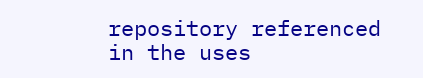repository referenced in the uses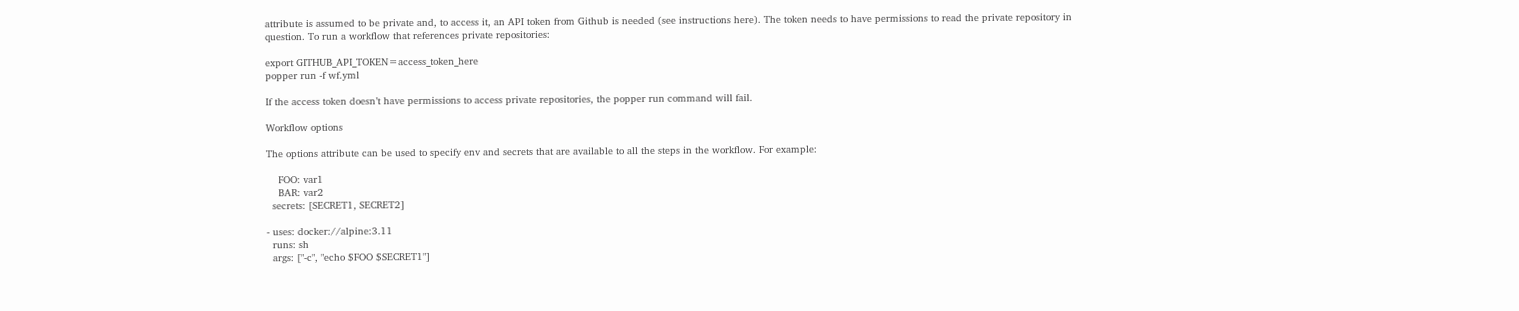attribute is assumed to be private and, to access it, an API token from Github is needed (see instructions here). The token needs to have permissions to read the private repository in question. To run a workflow that references private repositories:

export GITHUB_API_TOKEN=access_token_here
popper run -f wf.yml

If the access token doesn’t have permissions to access private repositories, the popper run command will fail.

Workflow options

The options attribute can be used to specify env and secrets that are available to all the steps in the workflow. For example:

    FOO: var1
    BAR: var2
  secrets: [SECRET1, SECRET2]

- uses: docker://alpine:3.11
  runs: sh
  args: ["-c", "echo $FOO $SECRET1"]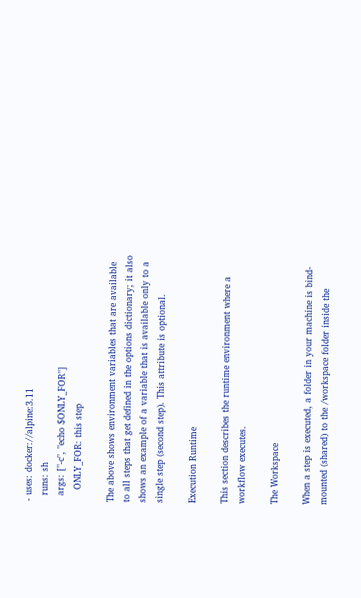- uses: docker://alpine:3.11
  runs: sh
  args: ["-c", "echo $ONLY_FOR"]
    ONLY_FOR: this step

The above shows environment variables that are available to all steps that get defined in the options dictionary; it also shows an example of a variable that is available only to a single step (second step). This attribute is optional.

Execution Runtime

This section describes the runtime environment where a workflow executes.

The Workspace

When a step is executed, a folder in your machine is bind-mounted (shared) to the /workspace folder inside the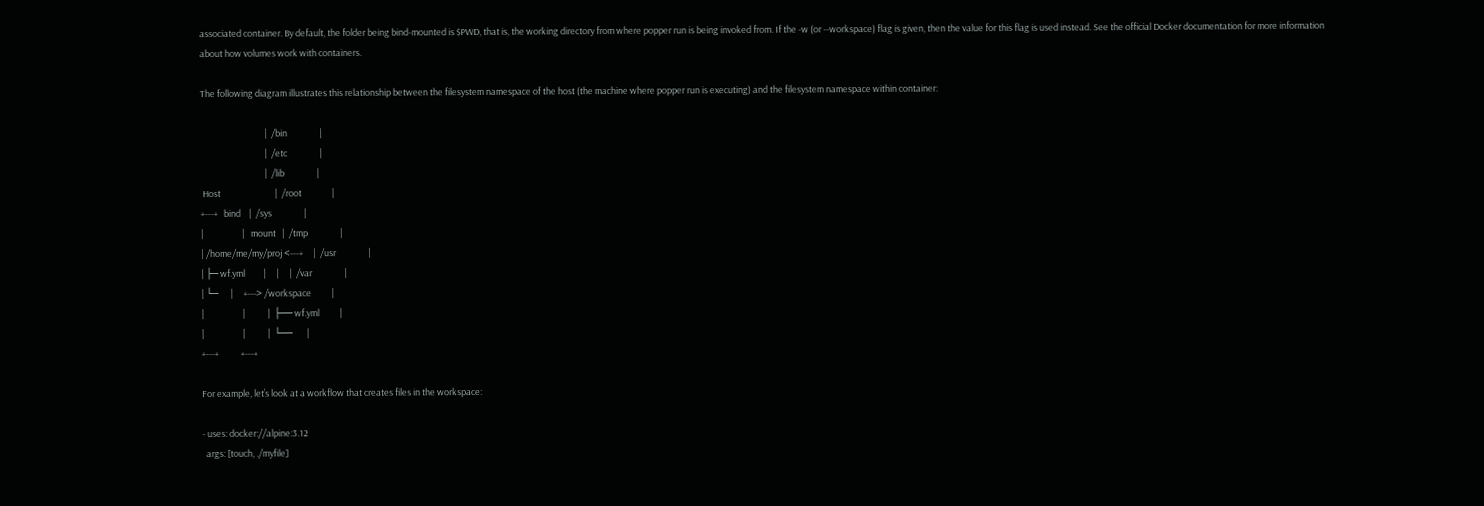associated container. By default, the folder being bind-mounted is $PWD, that is, the working directory from where popper run is being invoked from. If the -w (or --workspace) flag is given, then the value for this flag is used instead. See the official Docker documentation for more information about how volumes work with containers.

The following diagram illustrates this relationship between the filesystem namespace of the host (the machine where popper run is executing) and the filesystem namespace within container:

                                |  /bin                |
                                |  /etc                |
                                |  /lib                |
 Host                           |  /root               |
+---+   bind    |  /sys                |
|                   |   mount   |  /tmp                |
| /home/me/my/proj <---+     |  /usr                |
| ├─ wf.yml         |     |     |  /var                |
| └─      |     +---> /workspace          |
|                   |           |  ├── wf.yml          |
|                   |           |  └──       |
+---+           +---+

For example, let’s look at a workflow that creates files in the workspace:

- uses: docker://alpine:3.12
  args: [touch, ./myfile]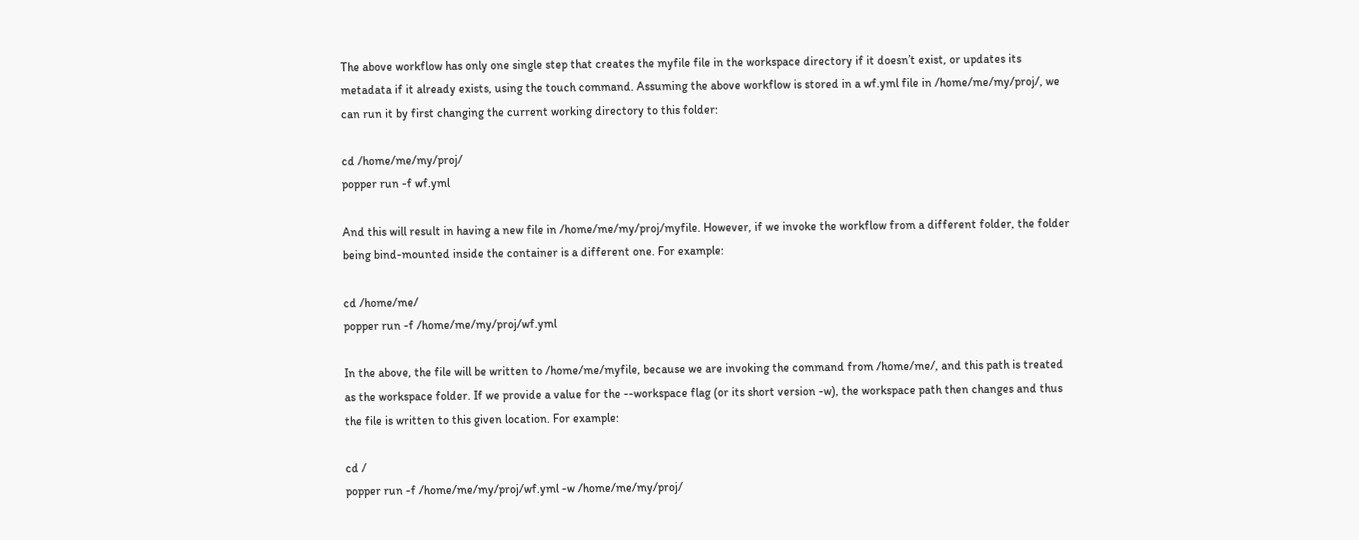The above workflow has only one single step that creates the myfile file in the workspace directory if it doesn’t exist, or updates its metadata if it already exists, using the touch command. Assuming the above workflow is stored in a wf.yml file in /home/me/my/proj/, we can run it by first changing the current working directory to this folder:

cd /home/me/my/proj/
popper run -f wf.yml

And this will result in having a new file in /home/me/my/proj/myfile. However, if we invoke the workflow from a different folder, the folder being bind-mounted inside the container is a different one. For example:

cd /home/me/
popper run -f /home/me/my/proj/wf.yml

In the above, the file will be written to /home/me/myfile, because we are invoking the command from /home/me/, and this path is treated as the workspace folder. If we provide a value for the --workspace flag (or its short version -w), the workspace path then changes and thus the file is written to this given location. For example:

cd /
popper run -f /home/me/my/proj/wf.yml -w /home/me/my/proj/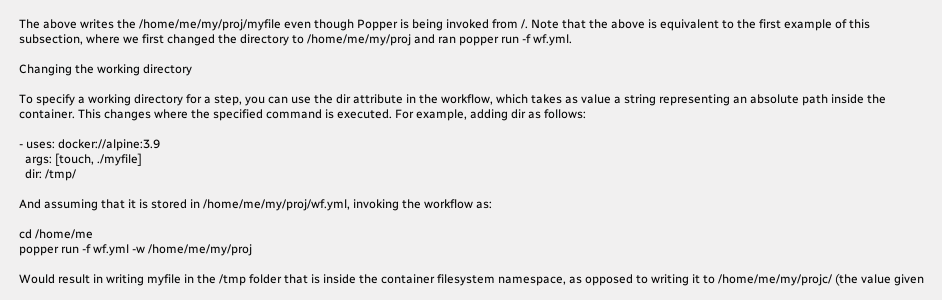The above writes the /home/me/my/proj/myfile even though Popper is being invoked from /. Note that the above is equivalent to the first example of this subsection, where we first changed the directory to /home/me/my/proj and ran popper run -f wf.yml.

Changing the working directory

To specify a working directory for a step, you can use the dir attribute in the workflow, which takes as value a string representing an absolute path inside the container. This changes where the specified command is executed. For example, adding dir as follows:

- uses: docker://alpine:3.9
  args: [touch, ./myfile]
  dir: /tmp/

And assuming that it is stored in /home/me/my/proj/wf.yml, invoking the workflow as:

cd /home/me
popper run -f wf.yml -w /home/me/my/proj

Would result in writing myfile in the /tmp folder that is inside the container filesystem namespace, as opposed to writing it to /home/me/my/projc/ (the value given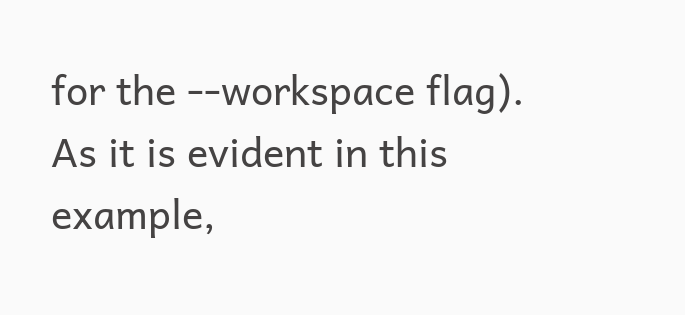for the --workspace flag). As it is evident in this example,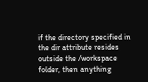if the directory specified in the dir attribute resides outside the /workspace folder, then anything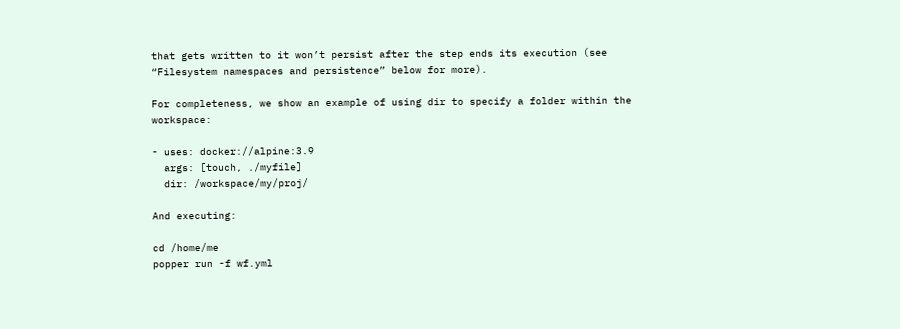that gets written to it won’t persist after the step ends its execution (see “Filesystem namespaces and persistence” below for more).

For completeness, we show an example of using dir to specify a folder within the workspace:

- uses: docker://alpine:3.9
  args: [touch, ./myfile]
  dir: /workspace/my/proj/

And executing:

cd /home/me
popper run -f wf.yml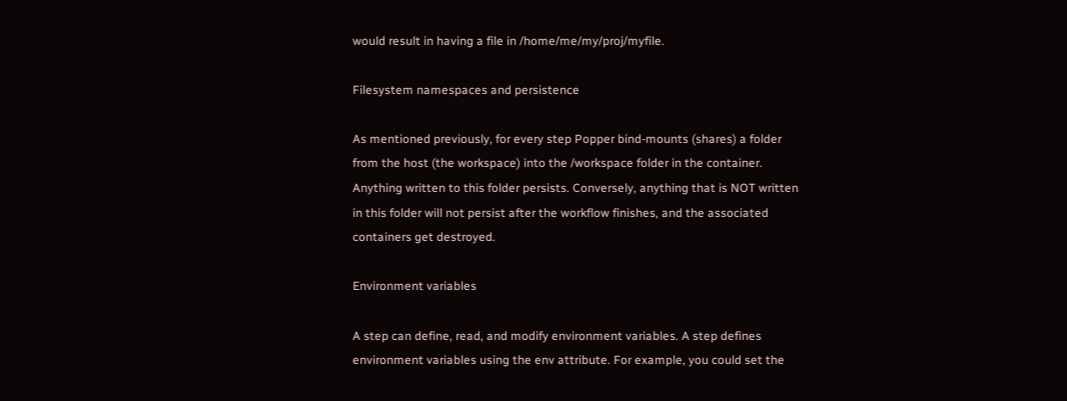would result in having a file in /home/me/my/proj/myfile.

Filesystem namespaces and persistence

As mentioned previously, for every step Popper bind-mounts (shares) a folder from the host (the workspace) into the /workspace folder in the container. Anything written to this folder persists. Conversely, anything that is NOT written in this folder will not persist after the workflow finishes, and the associated containers get destroyed.

Environment variables

A step can define, read, and modify environment variables. A step defines environment variables using the env attribute. For example, you could set the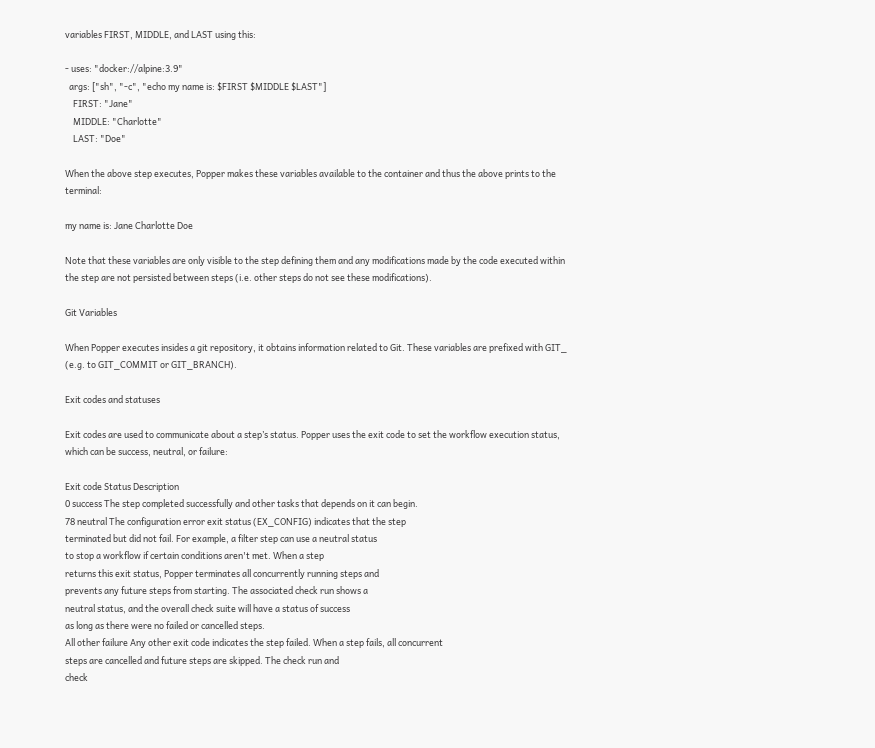variables FIRST, MIDDLE, and LAST using this:

- uses: "docker://alpine:3.9"
  args: ["sh", "-c", "echo my name is: $FIRST $MIDDLE $LAST"]
    FIRST: "Jane"
    MIDDLE: "Charlotte"
    LAST: "Doe"

When the above step executes, Popper makes these variables available to the container and thus the above prints to the terminal:

my name is: Jane Charlotte Doe

Note that these variables are only visible to the step defining them and any modifications made by the code executed within the step are not persisted between steps (i.e. other steps do not see these modifications).

Git Variables

When Popper executes insides a git repository, it obtains information related to Git. These variables are prefixed with GIT_ (e.g. to GIT_COMMIT or GIT_BRANCH).

Exit codes and statuses

Exit codes are used to communicate about a step’s status. Popper uses the exit code to set the workflow execution status, which can be success, neutral, or failure:

Exit code Status Description
0 success The step completed successfully and other tasks that depends on it can begin.
78 neutral The configuration error exit status (EX_CONFIG) indicates that the step
terminated but did not fail. For example, a filter step can use a neutral status
to stop a workflow if certain conditions aren't met. When a step
returns this exit status, Popper terminates all concurrently running steps and
prevents any future steps from starting. The associated check run shows a
neutral status, and the overall check suite will have a status of success
as long as there were no failed or cancelled steps.
All other failure Any other exit code indicates the step failed. When a step fails, all concurrent
steps are cancelled and future steps are skipped. The check run and
check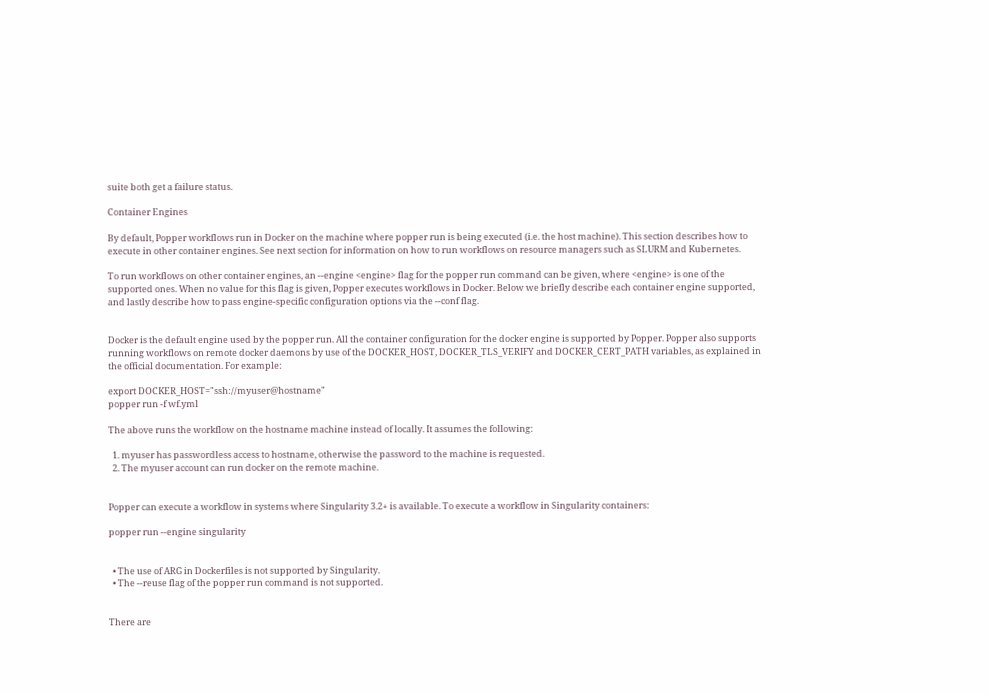suite both get a failure status.

Container Engines

By default, Popper workflows run in Docker on the machine where popper run is being executed (i.e. the host machine). This section describes how to execute in other container engines. See next section for information on how to run workflows on resource managers such as SLURM and Kubernetes.

To run workflows on other container engines, an --engine <engine> flag for the popper run command can be given, where <engine> is one of the supported ones. When no value for this flag is given, Popper executes workflows in Docker. Below we briefly describe each container engine supported, and lastly describe how to pass engine-specific configuration options via the --conf flag.


Docker is the default engine used by the popper run. All the container configuration for the docker engine is supported by Popper. Popper also supports running workflows on remote docker daemons by use of the DOCKER_HOST, DOCKER_TLS_VERIFY and DOCKER_CERT_PATH variables, as explained in the official documentation. For example:

export DOCKER_HOST="ssh://myuser@hostname"
popper run -f wf.yml

The above runs the workflow on the hostname machine instead of locally. It assumes the following:

  1. myuser has passwordless access to hostname, otherwise the password to the machine is requested.
  2. The myuser account can run docker on the remote machine.


Popper can execute a workflow in systems where Singularity 3.2+ is available. To execute a workflow in Singularity containers:

popper run --engine singularity


  • The use of ARG in Dockerfiles is not supported by Singularity.
  • The --reuse flag of the popper run command is not supported.


There are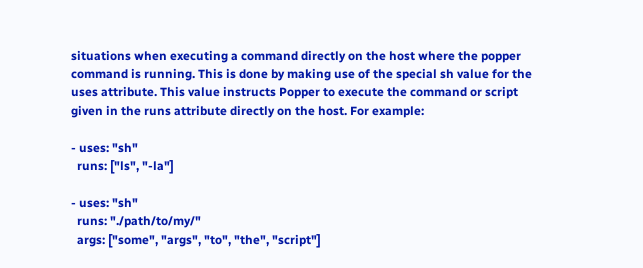situations when executing a command directly on the host where the popper command is running. This is done by making use of the special sh value for the uses attribute. This value instructs Popper to execute the command or script given in the runs attribute directly on the host. For example:

- uses: "sh"
  runs: ["ls", "-la"]

- uses: "sh"
  runs: "./path/to/my/"
  args: ["some", "args", "to", "the", "script"]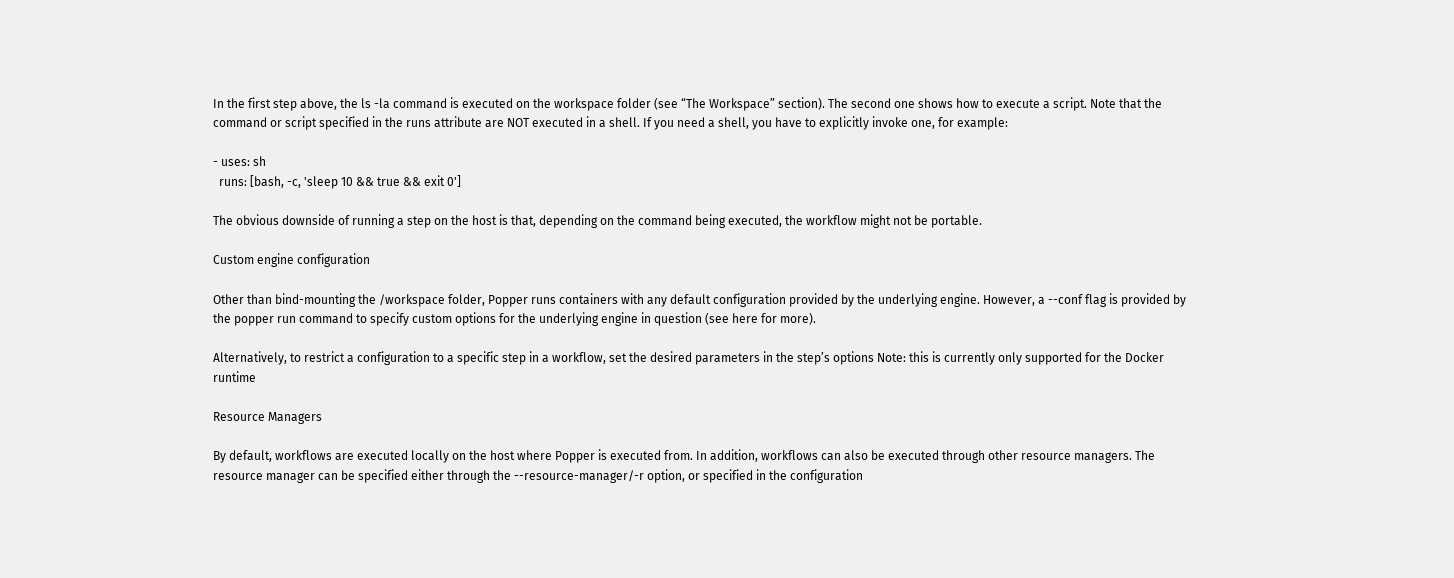In the first step above, the ls -la command is executed on the workspace folder (see “The Workspace” section). The second one shows how to execute a script. Note that the command or script specified in the runs attribute are NOT executed in a shell. If you need a shell, you have to explicitly invoke one, for example:

- uses: sh
  runs: [bash, -c, 'sleep 10 && true && exit 0']

The obvious downside of running a step on the host is that, depending on the command being executed, the workflow might not be portable.

Custom engine configuration

Other than bind-mounting the /workspace folder, Popper runs containers with any default configuration provided by the underlying engine. However, a --conf flag is provided by the popper run command to specify custom options for the underlying engine in question (see here for more).

Alternatively, to restrict a configuration to a specific step in a workflow, set the desired parameters in the step’s options Note: this is currently only supported for the Docker runtime

Resource Managers

By default, workflows are executed locally on the host where Popper is executed from. In addition, workflows can also be executed through other resource managers. The resource manager can be specified either through the --resource-manager/-r option, or specified in the configuration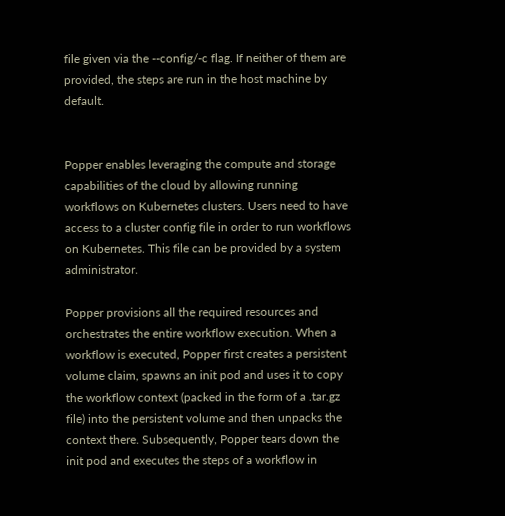file given via the --config/-c flag. If neither of them are provided, the steps are run in the host machine by default.


Popper enables leveraging the compute and storage capabilities of the cloud by allowing running workflows on Kubernetes clusters. Users need to have access to a cluster config file in order to run workflows on Kubernetes. This file can be provided by a system administrator.

Popper provisions all the required resources and orchestrates the entire workflow execution. When a workflow is executed, Popper first creates a persistent volume claim, spawns an init pod and uses it to copy the workflow context (packed in the form of a .tar.gz file) into the persistent volume and then unpacks the context there. Subsequently, Popper tears down the init pod and executes the steps of a workflow in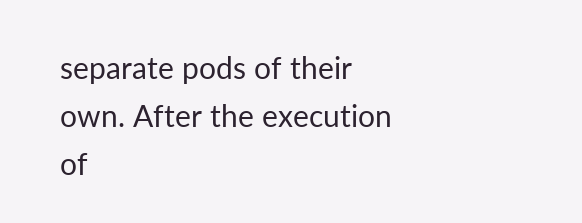separate pods of their own. After the execution of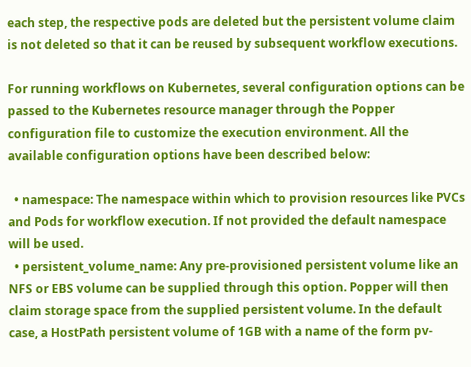each step, the respective pods are deleted but the persistent volume claim is not deleted so that it can be reused by subsequent workflow executions.

For running workflows on Kubernetes, several configuration options can be passed to the Kubernetes resource manager through the Popper configuration file to customize the execution environment. All the available configuration options have been described below:

  • namespace: The namespace within which to provision resources like PVCs and Pods for workflow execution. If not provided the default namespace will be used.
  • persistent_volume_name: Any pre-provisioned persistent volume like an NFS or EBS volume can be supplied through this option. Popper will then claim storage space from the supplied persistent volume. In the default case, a HostPath persistent volume of 1GB with a name of the form pv-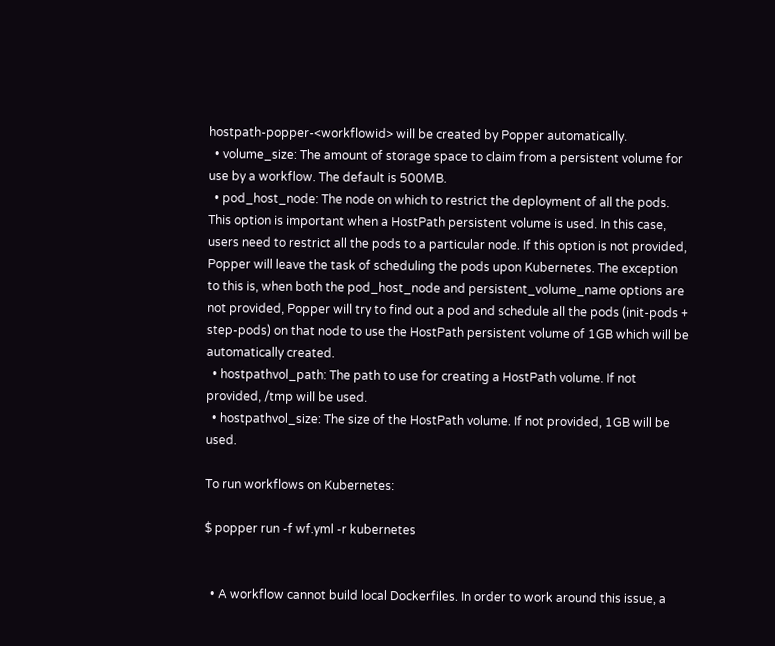hostpath-popper-<workflowid> will be created by Popper automatically.
  • volume_size: The amount of storage space to claim from a persistent volume for use by a workflow. The default is 500MB.
  • pod_host_node: The node on which to restrict the deployment of all the pods. This option is important when a HostPath persistent volume is used. In this case, users need to restrict all the pods to a particular node. If this option is not provided, Popper will leave the task of scheduling the pods upon Kubernetes. The exception to this is, when both the pod_host_node and persistent_volume_name options are not provided, Popper will try to find out a pod and schedule all the pods (init-pods + step-pods) on that node to use the HostPath persistent volume of 1GB which will be automatically created.
  • hostpathvol_path: The path to use for creating a HostPath volume. If not provided, /tmp will be used.
  • hostpathvol_size: The size of the HostPath volume. If not provided, 1GB will be used.

To run workflows on Kubernetes:

$ popper run -f wf.yml -r kubernetes


  • A workflow cannot build local Dockerfiles. In order to work around this issue, a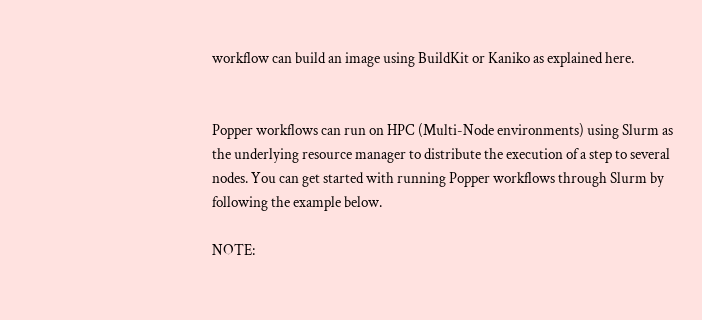workflow can build an image using BuildKit or Kaniko as explained here.


Popper workflows can run on HPC (Multi-Node environments) using Slurm as the underlying resource manager to distribute the execution of a step to several nodes. You can get started with running Popper workflows through Slurm by following the example below.

NOTE: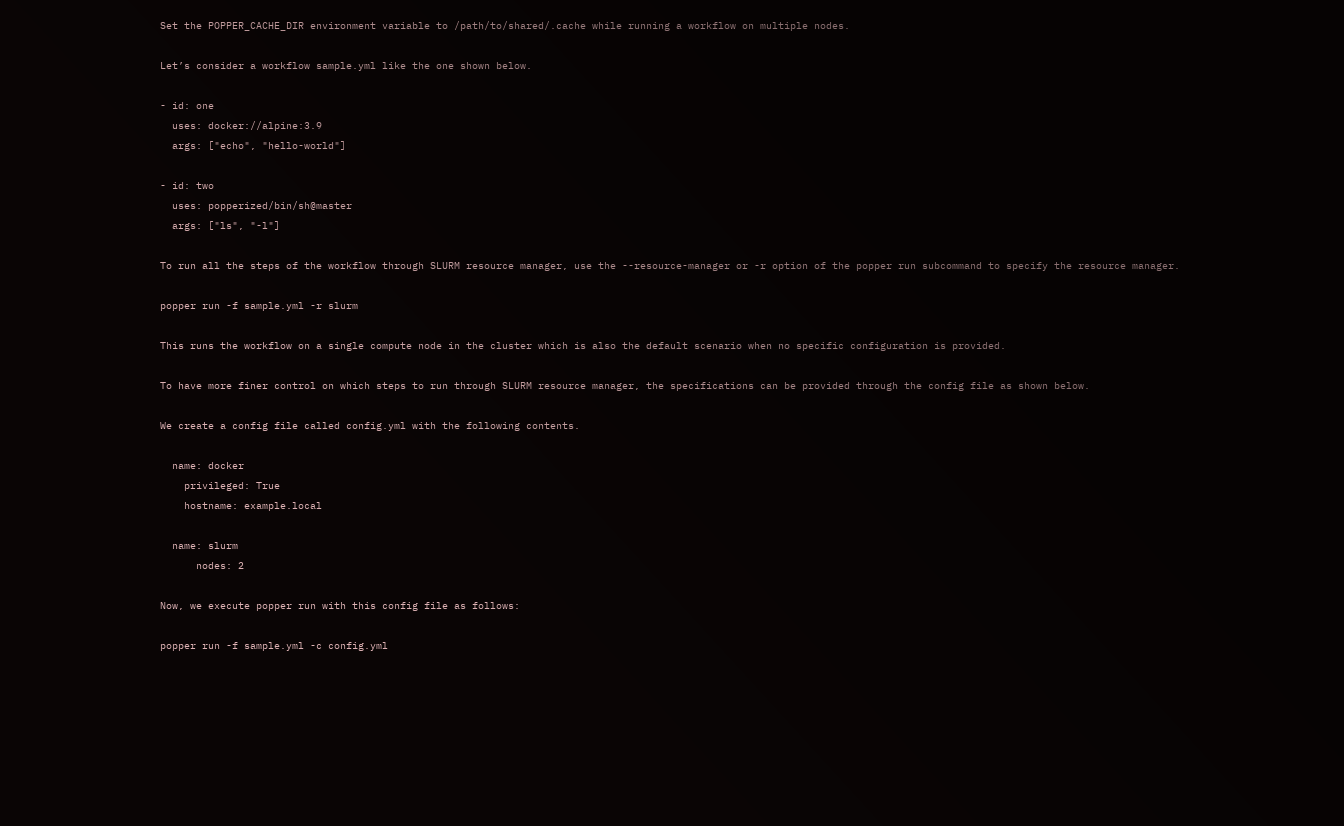Set the POPPER_CACHE_DIR environment variable to /path/to/shared/.cache while running a workflow on multiple nodes.

Let’s consider a workflow sample.yml like the one shown below.

- id: one
  uses: docker://alpine:3.9
  args: ["echo", "hello-world"]

- id: two
  uses: popperized/bin/sh@master
  args: ["ls", "-l"]

To run all the steps of the workflow through SLURM resource manager, use the --resource-manager or -r option of the popper run subcommand to specify the resource manager.

popper run -f sample.yml -r slurm

This runs the workflow on a single compute node in the cluster which is also the default scenario when no specific configuration is provided.

To have more finer control on which steps to run through SLURM resource manager, the specifications can be provided through the config file as shown below.

We create a config file called config.yml with the following contents.

  name: docker
    privileged: True
    hostname: example.local

  name: slurm
      nodes: 2

Now, we execute popper run with this config file as follows:

popper run -f sample.yml -c config.yml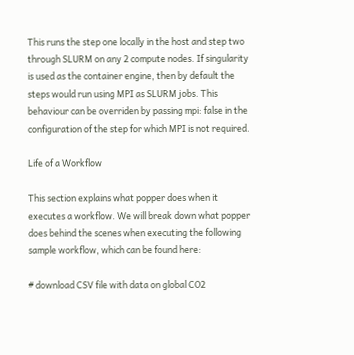This runs the step one locally in the host and step two through SLURM on any 2 compute nodes. If singularity is used as the container engine, then by default the steps would run using MPI as SLURM jobs. This behaviour can be overriden by passing mpi: false in the configuration of the step for which MPI is not required.

Life of a Workflow

This section explains what popper does when it executes a workflow. We will break down what popper does behind the scenes when executing the following sample workflow, which can be found here:

# download CSV file with data on global CO2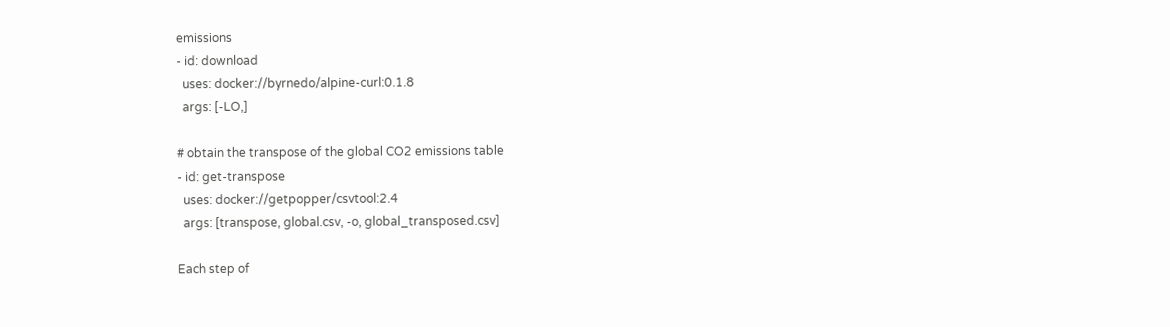emissions
- id: download
  uses: docker://byrnedo/alpine-curl:0.1.8
  args: [-LO,]

# obtain the transpose of the global CO2 emissions table
- id: get-transpose
  uses: docker://getpopper/csvtool:2.4
  args: [transpose, global.csv, -o, global_transposed.csv]

Each step of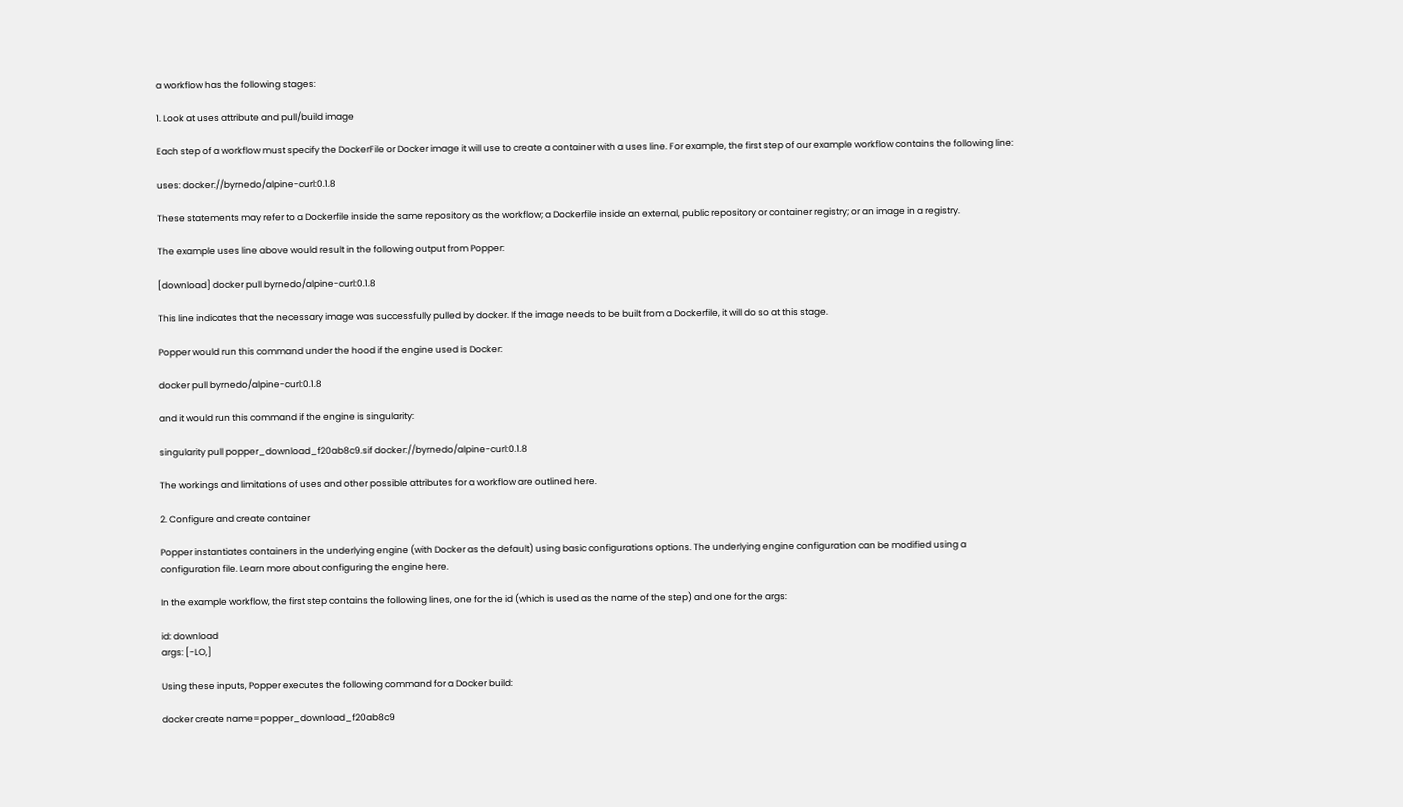a workflow has the following stages:

1. Look at uses attribute and pull/build image

Each step of a workflow must specify the DockerFile or Docker image it will use to create a container with a uses line. For example, the first step of our example workflow contains the following line:

uses: docker://byrnedo/alpine-curl:0.1.8

These statements may refer to a Dockerfile inside the same repository as the workflow; a Dockerfile inside an external, public repository or container registry; or an image in a registry.

The example uses line above would result in the following output from Popper:

[download] docker pull byrnedo/alpine-curl:0.1.8

This line indicates that the necessary image was successfully pulled by docker. If the image needs to be built from a Dockerfile, it will do so at this stage.

Popper would run this command under the hood if the engine used is Docker:

docker pull byrnedo/alpine-curl:0.1.8

and it would run this command if the engine is singularity:

singularity pull popper_download_f20ab8c9.sif docker://byrnedo/alpine-curl:0.1.8

The workings and limitations of uses and other possible attributes for a workflow are outlined here.

2. Configure and create container

Popper instantiates containers in the underlying engine (with Docker as the default) using basic configurations options. The underlying engine configuration can be modified using a configuration file. Learn more about configuring the engine here.

In the example workflow, the first step contains the following lines, one for the id (which is used as the name of the step) and one for the args:

id: download
args: [-LO,]

Using these inputs, Popper executes the following command for a Docker build:

docker create name=popper_download_f20ab8c9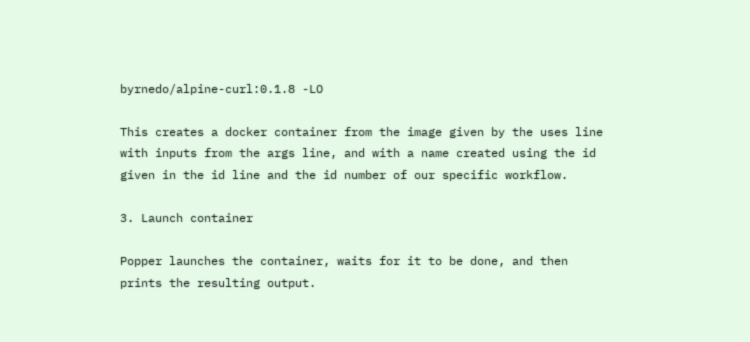byrnedo/alpine-curl:0.1.8 -LO

This creates a docker container from the image given by the uses line with inputs from the args line, and with a name created using the id given in the id line and the id number of our specific workflow.

3. Launch container

Popper launches the container, waits for it to be done, and then prints the resulting output.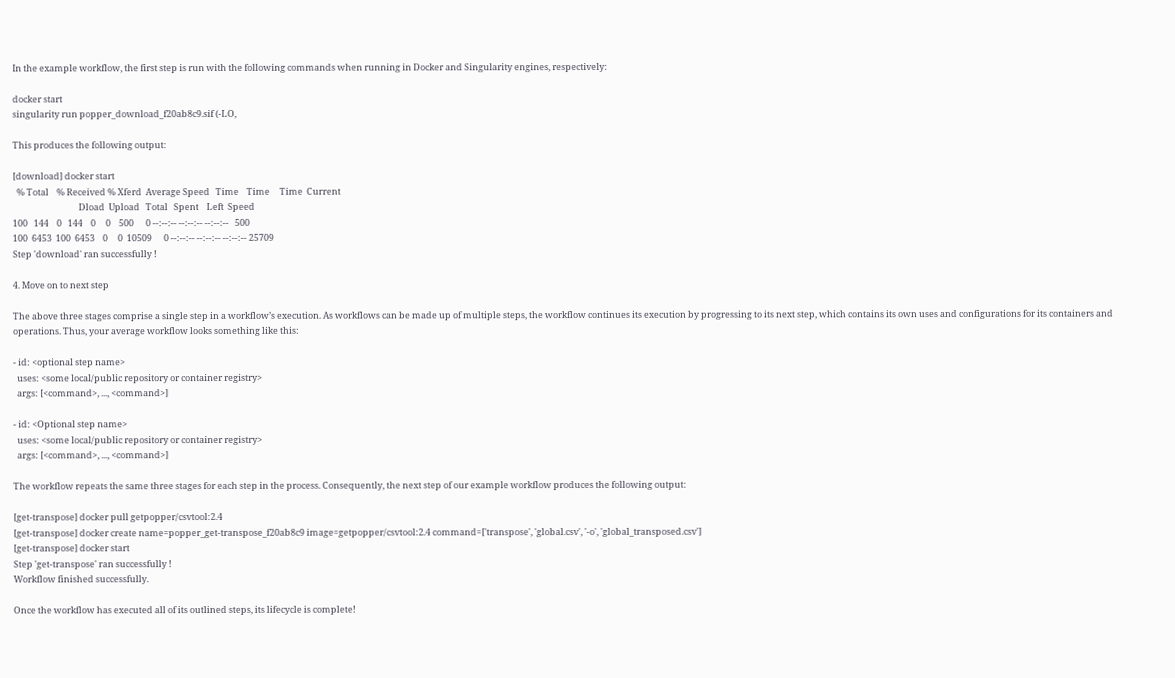In the example workflow, the first step is run with the following commands when running in Docker and Singularity engines, respectively:

docker start
singularity run popper_download_f20ab8c9.sif (-LO,

This produces the following output:

[download] docker start
  % Total    % Received % Xferd  Average Speed   Time    Time     Time  Current
                                 Dload  Upload   Total   Spent    Left  Speed
100   144    0   144    0     0    500      0 --:--:-- --:--:-- --:--:--   500
100  6453  100  6453    0     0  10509      0 --:--:-- --:--:-- --:--:-- 25709
Step 'download' ran successfully !

4. Move on to next step

The above three stages comprise a single step in a workflow’s execution. As workflows can be made up of multiple steps, the workflow continues its execution by progressing to its next step, which contains its own uses and configurations for its containers and operations. Thus, your average workflow looks something like this:

- id: <optional step name>
  uses: <some local/public repository or container registry>
  args: [<command>, ..., <command>]

- id: <Optional step name>
  uses: <some local/public repository or container registry>
  args: [<command>, ..., <command>]

The workflow repeats the same three stages for each step in the process. Consequently, the next step of our example workflow produces the following output:

[get-transpose] docker pull getpopper/csvtool:2.4
[get-transpose] docker create name=popper_get-transpose_f20ab8c9 image=getpopper/csvtool:2.4 command=['transpose', 'global.csv', '-o', 'global_transposed.csv']
[get-transpose] docker start
Step 'get-transpose' ran successfully !
Workflow finished successfully.

Once the workflow has executed all of its outlined steps, its lifecycle is complete!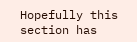Hopefully this section has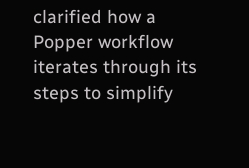clarified how a Popper workflow iterates through its steps to simplify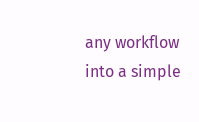any workflow into a simple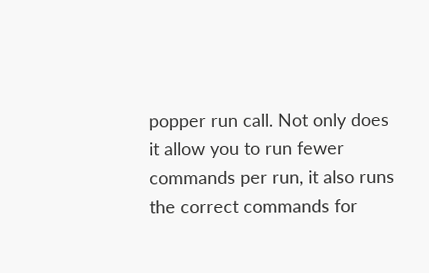popper run call. Not only does it allow you to run fewer commands per run, it also runs the correct commands for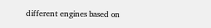different engines based on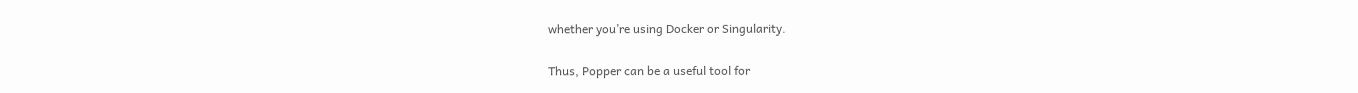whether you’re using Docker or Singularity.

Thus, Popper can be a useful tool for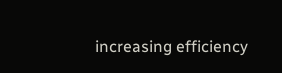increasing efficiency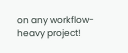on any workflow-heavy project!